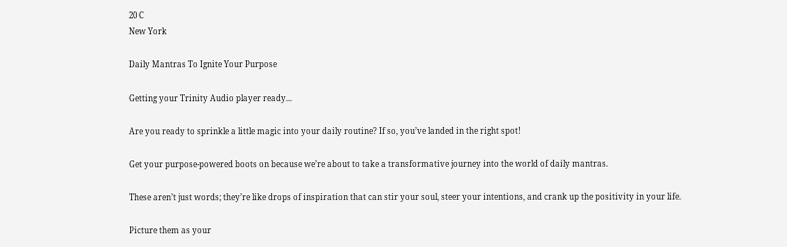20 C
New York

Daily Mantras To Ignite Your Purpose

Getting your Trinity Audio player ready...

Are you ready to sprinkle a little magic into your daily routine? If so, you’ve landed in the right spot!

Get your purpose-powered boots on because we’re about to take a transformative journey into the world of daily mantras.

These aren’t just words; they’re like drops of inspiration that can stir your soul, steer your intentions, and crank up the positivity in your life.

Picture them as your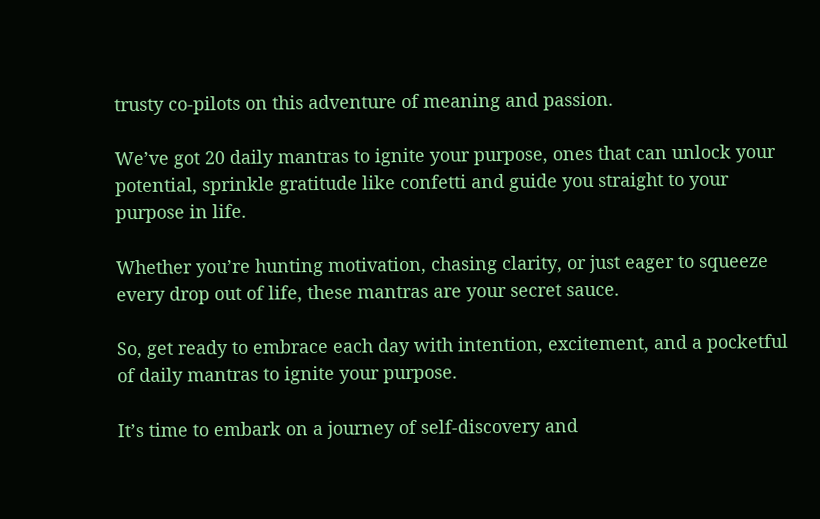trusty co-pilots on this adventure of meaning and passion.

We’ve got 20 daily mantras to ignite your purpose, ones that can unlock your potential, sprinkle gratitude like confetti and guide you straight to your purpose in life.

Whether you’re hunting motivation, chasing clarity, or just eager to squeeze every drop out of life, these mantras are your secret sauce.

So, get ready to embrace each day with intention, excitement, and a pocketful of daily mantras to ignite your purpose.

It’s time to embark on a journey of self-discovery and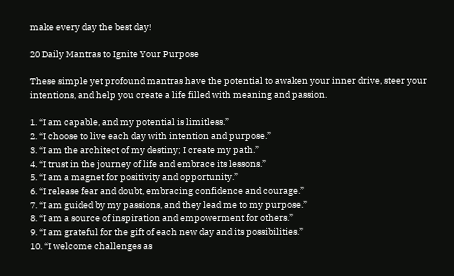make every day the best day!

20 Daily Mantras to Ignite Your Purpose

These simple yet profound mantras have the potential to awaken your inner drive, steer your intentions, and help you create a life filled with meaning and passion.

1. “I am capable, and my potential is limitless.”
2. “I choose to live each day with intention and purpose.”
3. “I am the architect of my destiny; I create my path.”
4. “I trust in the journey of life and embrace its lessons.”
5. “I am a magnet for positivity and opportunity.”
6. “I release fear and doubt, embracing confidence and courage.”
7. “I am guided by my passions, and they lead me to my purpose.”
8. “I am a source of inspiration and empowerment for others.”
9. “I am grateful for the gift of each new day and its possibilities.”
10. “I welcome challenges as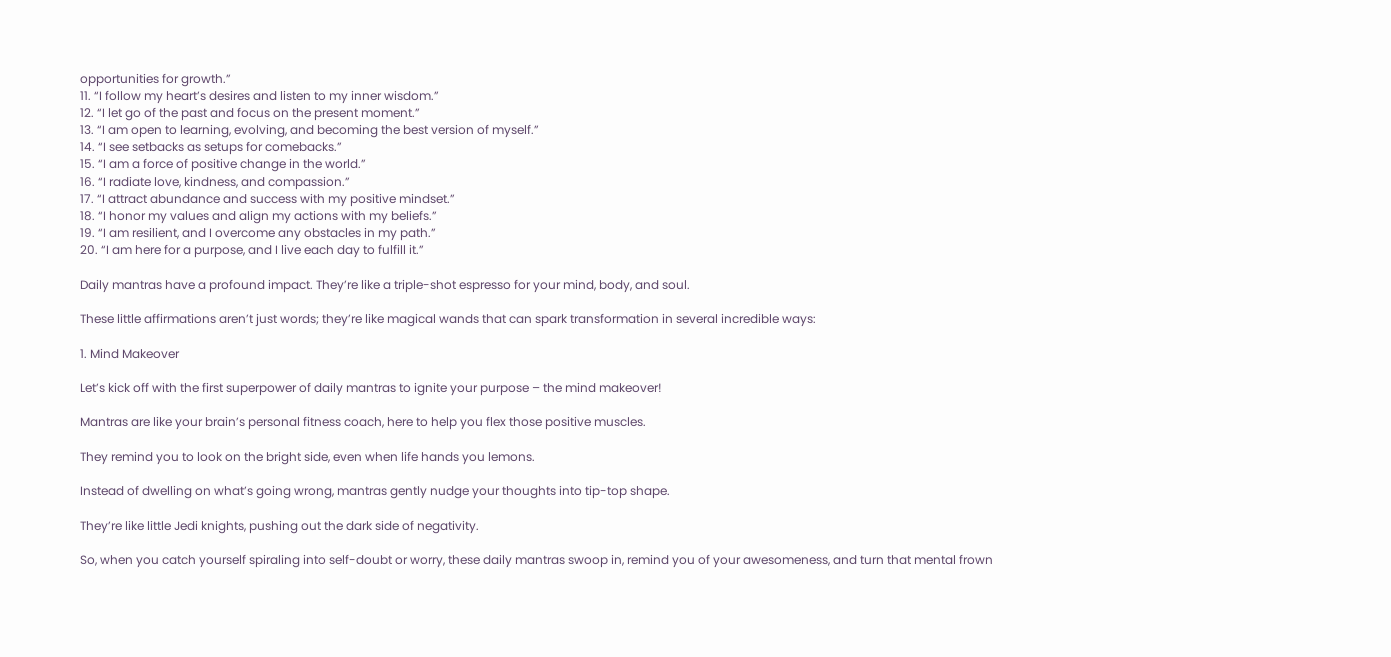opportunities for growth.”
11. “I follow my heart’s desires and listen to my inner wisdom.”
12. “I let go of the past and focus on the present moment.”
13. “I am open to learning, evolving, and becoming the best version of myself.”
14. “I see setbacks as setups for comebacks.”
15. “I am a force of positive change in the world.”
16. “I radiate love, kindness, and compassion.”
17. “I attract abundance and success with my positive mindset.”
18. “I honor my values and align my actions with my beliefs.”
19. “I am resilient, and I overcome any obstacles in my path.”
20. “I am here for a purpose, and I live each day to fulfill it.”

Daily mantras have a profound impact. They’re like a triple-shot espresso for your mind, body, and soul.

These little affirmations aren’t just words; they’re like magical wands that can spark transformation in several incredible ways:

1. Mind Makeover

Let’s kick off with the first superpower of daily mantras to ignite your purpose – the mind makeover!

Mantras are like your brain’s personal fitness coach, here to help you flex those positive muscles.

They remind you to look on the bright side, even when life hands you lemons.

Instead of dwelling on what’s going wrong, mantras gently nudge your thoughts into tip-top shape.

They’re like little Jedi knights, pushing out the dark side of negativity.

So, when you catch yourself spiraling into self-doubt or worry, these daily mantras swoop in, remind you of your awesomeness, and turn that mental frown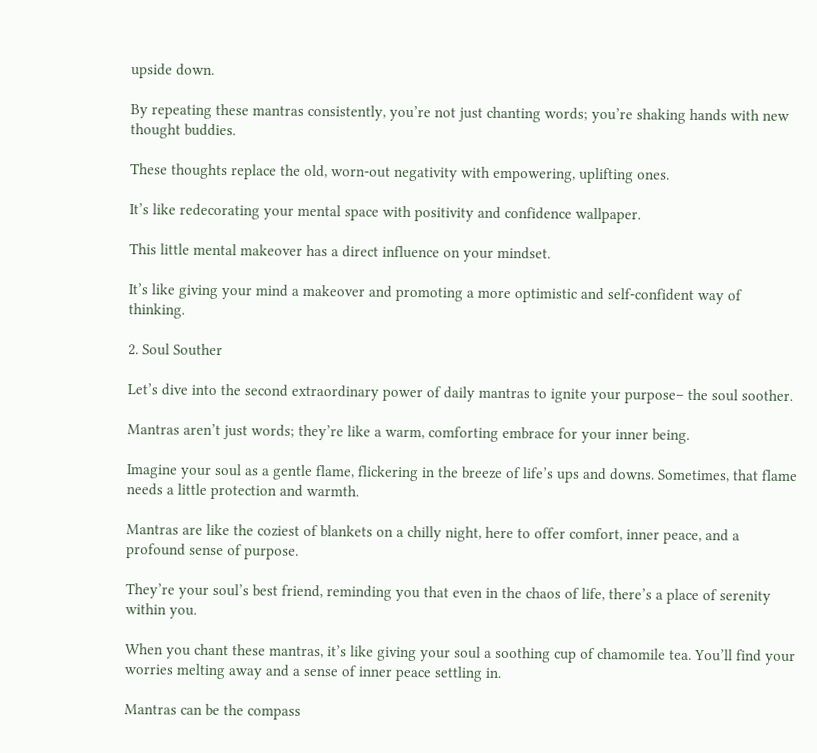upside down.

By repeating these mantras consistently, you’re not just chanting words; you’re shaking hands with new thought buddies.

These thoughts replace the old, worn-out negativity with empowering, uplifting ones.

It’s like redecorating your mental space with positivity and confidence wallpaper.

This little mental makeover has a direct influence on your mindset.

It’s like giving your mind a makeover and promoting a more optimistic and self-confident way of thinking.

2. Soul Souther

Let’s dive into the second extraordinary power of daily mantras to ignite your purpose– the soul soother.

Mantras aren’t just words; they’re like a warm, comforting embrace for your inner being.

Imagine your soul as a gentle flame, flickering in the breeze of life’s ups and downs. Sometimes, that flame needs a little protection and warmth.

Mantras are like the coziest of blankets on a chilly night, here to offer comfort, inner peace, and a profound sense of purpose.

They’re your soul’s best friend, reminding you that even in the chaos of life, there’s a place of serenity within you.

When you chant these mantras, it’s like giving your soul a soothing cup of chamomile tea. You’ll find your worries melting away and a sense of inner peace settling in.

Mantras can be the compass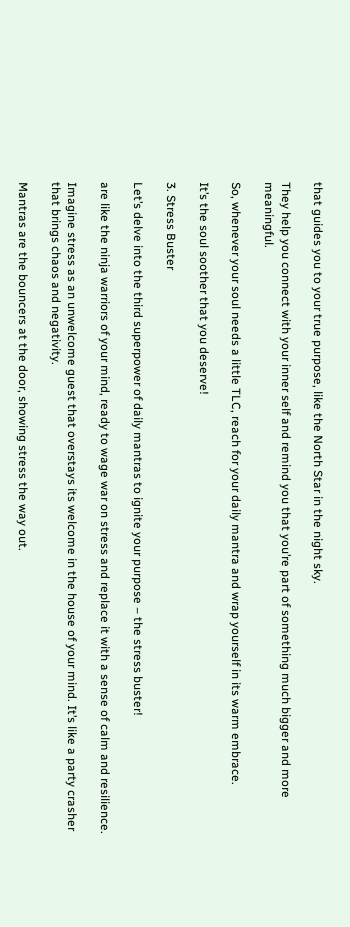that guides you to your true purpose, like the North Star in the night sky.

They help you connect with your inner self and remind you that you’re part of something much bigger and more meaningful.

So, whenever your soul needs a little TLC, reach for your daily mantra and wrap yourself in its warm embrace.

It’s the soul soother that you deserve!

3. Stress Buster

Let’s delve into the third superpower of daily mantras to ignite your purpose – the stress buster!

are like the ninja warriors of your mind, ready to wage war on stress and replace it with a sense of calm and resilience.

Imagine stress as an unwelcome guest that overstays its welcome in the house of your mind. It’s like a party crasher that brings chaos and negativity.

Mantras are the bouncers at the door, showing stress the way out.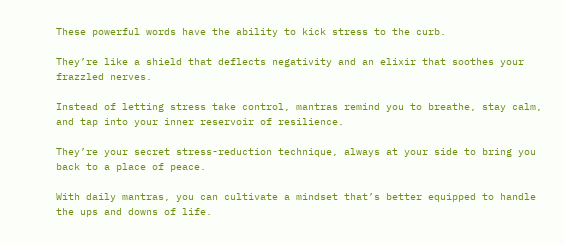These powerful words have the ability to kick stress to the curb.

They’re like a shield that deflects negativity and an elixir that soothes your frazzled nerves.

Instead of letting stress take control, mantras remind you to breathe, stay calm, and tap into your inner reservoir of resilience.

They’re your secret stress-reduction technique, always at your side to bring you back to a place of peace.

With daily mantras, you can cultivate a mindset that’s better equipped to handle the ups and downs of life.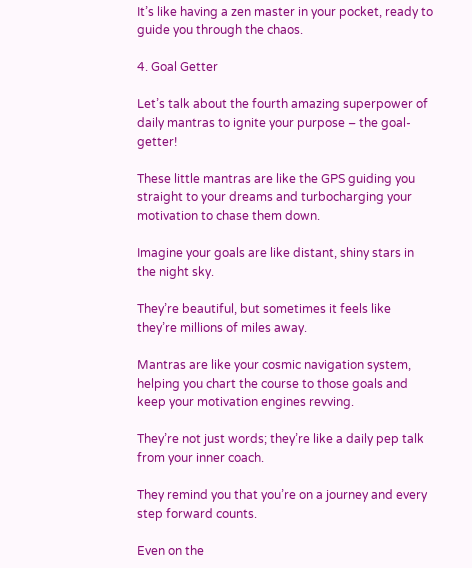It’s like having a zen master in your pocket, ready to guide you through the chaos.

4. Goal Getter

Let’s talk about the fourth amazing superpower of daily mantras to ignite your purpose – the goal-getter!

These little mantras are like the GPS guiding you straight to your dreams and turbocharging your motivation to chase them down.

Imagine your goals are like distant, shiny stars in the night sky.

They’re beautiful, but sometimes it feels like they’re millions of miles away.

Mantras are like your cosmic navigation system, helping you chart the course to those goals and keep your motivation engines revving.

They’re not just words; they’re like a daily pep talk from your inner coach.

They remind you that you’re on a journey and every step forward counts.

Even on the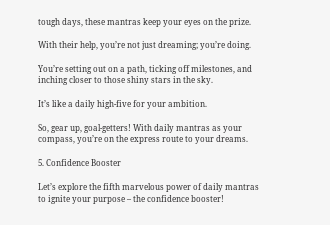tough days, these mantras keep your eyes on the prize.

With their help, you’re not just dreaming; you’re doing.

You’re setting out on a path, ticking off milestones, and inching closer to those shiny stars in the sky.

It’s like a daily high-five for your ambition.

So, gear up, goal-getters! With daily mantras as your compass, you’re on the express route to your dreams.

5. Confidence Booster

Let’s explore the fifth marvelous power of daily mantras to ignite your purpose – the confidence booster!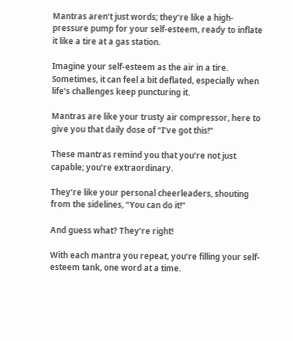Mantras aren’t just words; they’re like a high-pressure pump for your self-esteem, ready to inflate it like a tire at a gas station.

Imagine your self-esteem as the air in a tire. Sometimes, it can feel a bit deflated, especially when life’s challenges keep puncturing it.

Mantras are like your trusty air compressor, here to give you that daily dose of “I’ve got this!”

These mantras remind you that you’re not just capable; you’re extraordinary.

They’re like your personal cheerleaders, shouting from the sidelines, “You can do it!”

And guess what? They’re right!

With each mantra you repeat, you’re filling your self-esteem tank, one word at a time.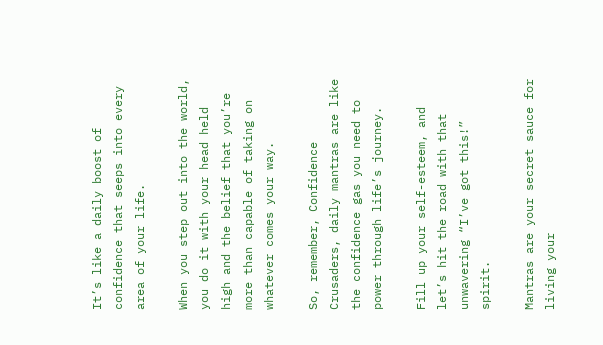It’s like a daily boost of confidence that seeps into every area of your life.

When you step out into the world, you do it with your head held high and the belief that you’re more than capable of taking on whatever comes your way.

So, remember, Confidence Crusaders, daily mantras are like the confidence gas you need to power through life’s journey.

Fill up your self-esteem, and let’s hit the road with that unwavering “I’ve got this!” spirit.

Mantras are your secret sauce for living your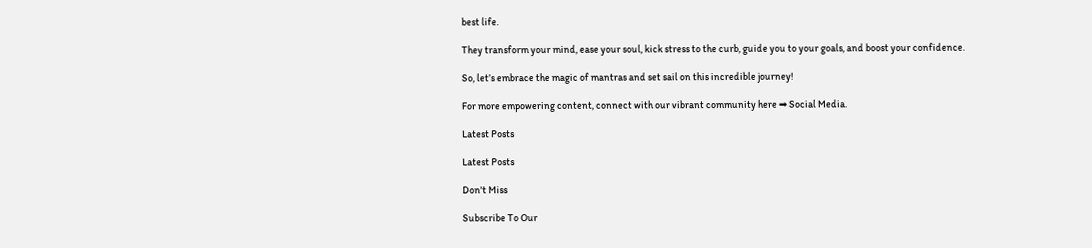best life.

They transform your mind, ease your soul, kick stress to the curb, guide you to your goals, and boost your confidence.

So, let’s embrace the magic of mantras and set sail on this incredible journey!

For more empowering content, connect with our vibrant community here ➡ Social Media.

Latest Posts

Latest Posts

Don't Miss

Subscribe To Our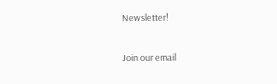Newsletter!

Join our email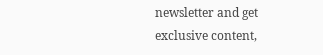newsletter and get exclusive content,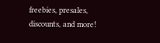freebies, presales, discounts, and more!